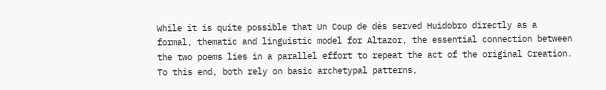While it is quite possible that Un Coup de dés served Huidobro directly as a formal, thematic and linguistic model for Altazor, the essential connection between the two poems lies in a parallel effort to repeat the act of the original Creation. To this end, both rely on basic archetypal patterns,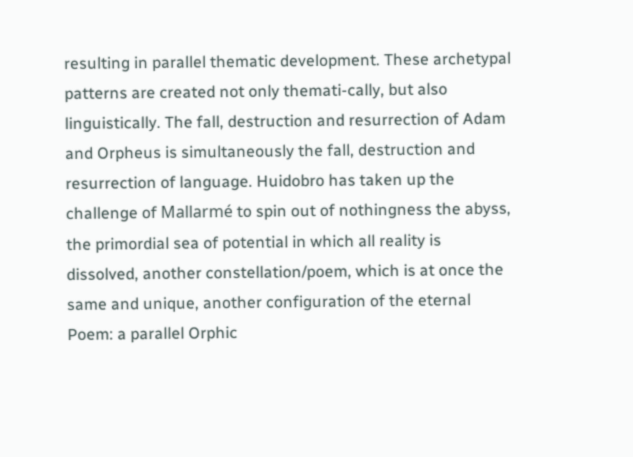resulting in parallel thematic development. These archetypal patterns are created not only themati-cally, but also linguistically. The fall, destruction and resurrection of Adam and Orpheus is simultaneously the fall, destruction and resurrection of language. Huidobro has taken up the challenge of Mallarmé to spin out of nothingness the abyss, the primordial sea of potential in which all reality is dissolved, another constellation/poem, which is at once the same and unique, another configuration of the eternal Poem: a parallel Orphic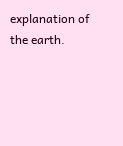explanation of the earth.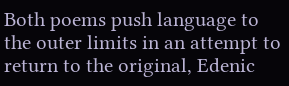Both poems push language to the outer limits in an attempt to return to the original, Edenic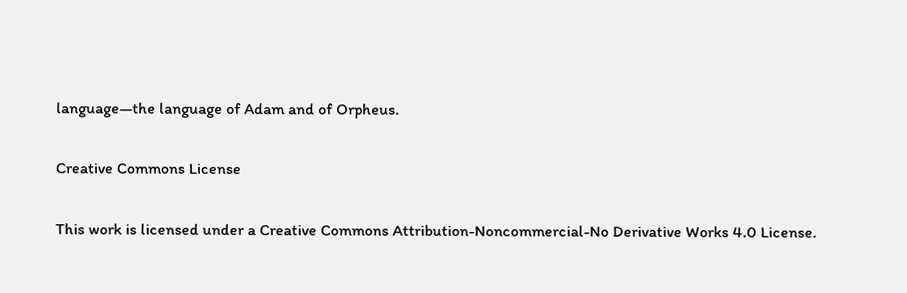language—the language of Adam and of Orpheus.

Creative Commons License

This work is licensed under a Creative Commons Attribution-Noncommercial-No Derivative Works 4.0 License.